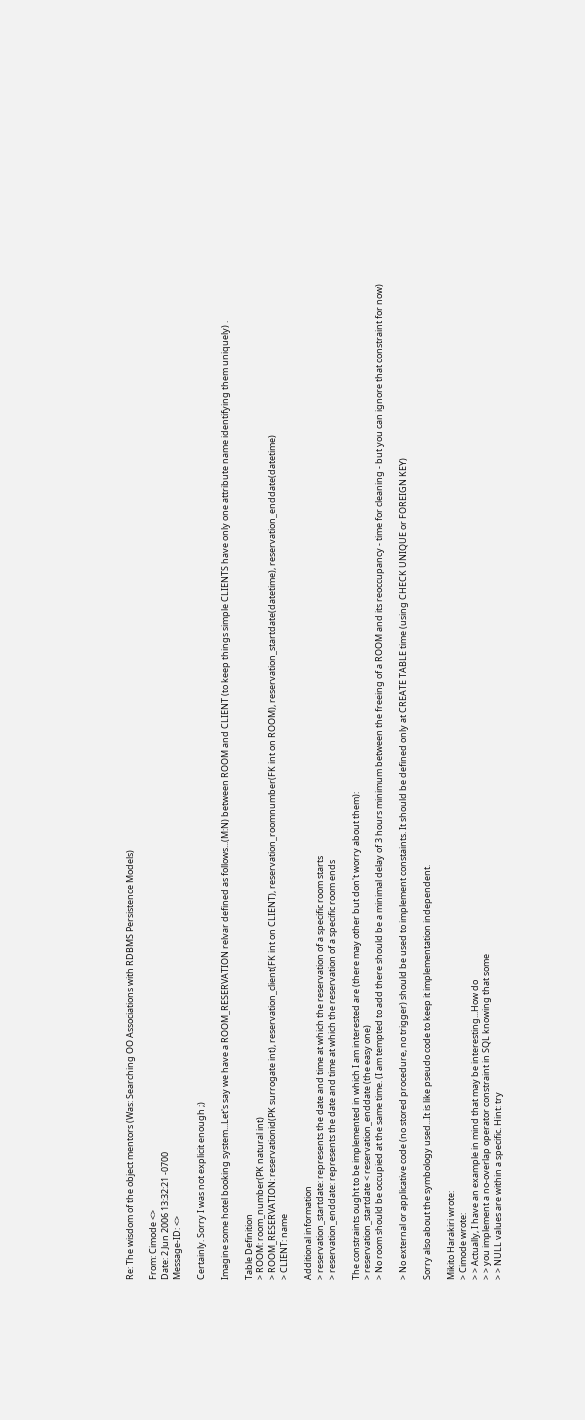Re: The wisdom of the object mentors (Was: Searching OO Associations with RDBMS Persistence Models)

From: Cimode <>
Date: 2 Jun 2006 13:32:21 -0700
Message-ID: <>

Certainly. Sorry I was not explicit enough ;)

Imagine some hotel booking system...Let's say we have a ROOM_RESERVATION relvar defined as follows...(M:N) between ROOM and CLIENT (to keep things simple CLIENTS have only one attribute name identifying them uniquely) .

Table Definition
> ROOM: room_number(PK natural int)
> ROOM_RESERVATION: reservationid(PK surrogate int), reservation_client(FK int on CLIENT), reservation_roomnumber(FK int on ROOM), reservation_startdate(datetime), reservation_enddate(datetime)
> CLIENT: name

Additional information
> reservation_startdate: represents the date and time at which the reservation of a specific room starts
> reservation_enddate: represents the date and time at which the reservation of a specific room ends

The constraints ought to be implemented in which I am interested are (there may other but don't worry about them):
> reservation_startdate < reservation_enddate (the easy one)
> No room should be occupied at the same time. (I am tempted to add there should be a minimal delay of 3 hours minimum between the freeing of a ROOM and its reoccupancy - time for cleaning - but you can ignore that constraint for now)

> No external or applicative code (no stored procedure, no trigger) should be used to implement constaints. It should be defined only at CREATE TABLE time (using CHECK UNIQUE or FOREIGN KEY)

Sorry also about the symbology used...It is like pseudo code to keep it implementation independent.

Mikito Harakiri wrote:
> Cimode wrote:
> > Actually, I have an example in mind that may be interesting...How do
> > you implement a no-overlap operator constraint in SQL knowing that some
> > NULL values are within a specific. Hint: try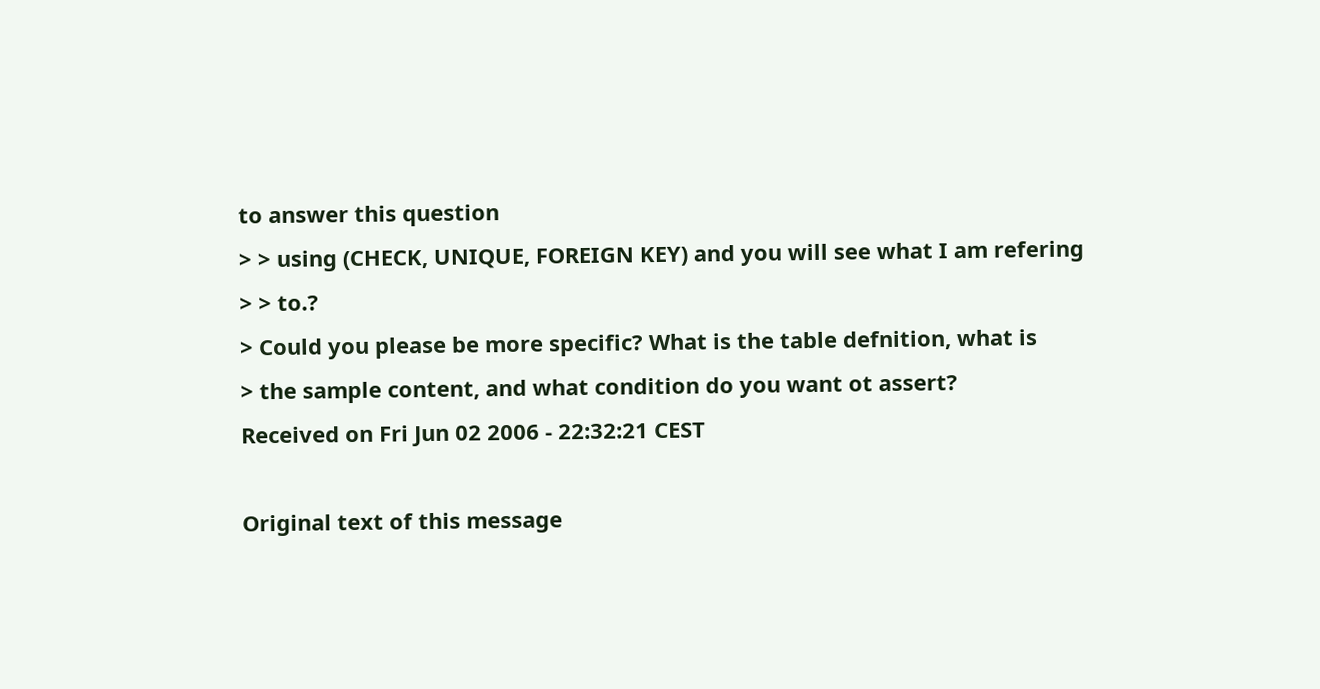to answer this question
> > using (CHECK, UNIQUE, FOREIGN KEY) and you will see what I am refering
> > to.?
> Could you please be more specific? What is the table defnition, what is
> the sample content, and what condition do you want ot assert?
Received on Fri Jun 02 2006 - 22:32:21 CEST

Original text of this message